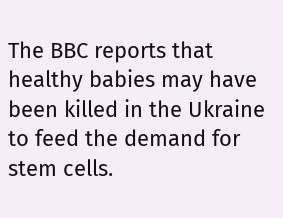The BBC reports that healthy babies may have been killed in the Ukraine to feed the demand for stem cells.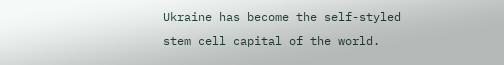Ukraine has become the self-styled stem cell capital of the world.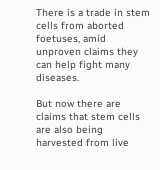There is a trade in stem cells from aborted foetuses, amid unproven claims they can help fight many diseases.

But now there are claims that stem cells are also being harvested from live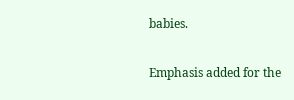babies.

Emphasis added for the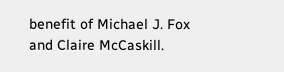benefit of Michael J. Fox and Claire McCaskill.